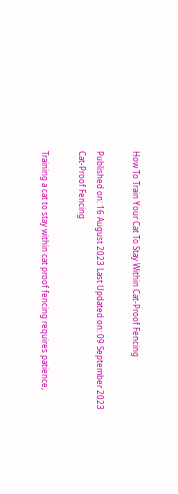How To Train Your Cat To Stay Within Cat-Proof Fencing

Published on: 16 August 2023 Last Updated on: 09 September 2023
Cat-Proof Fencing

Training a cat to stay within cat proof fencing requires patience,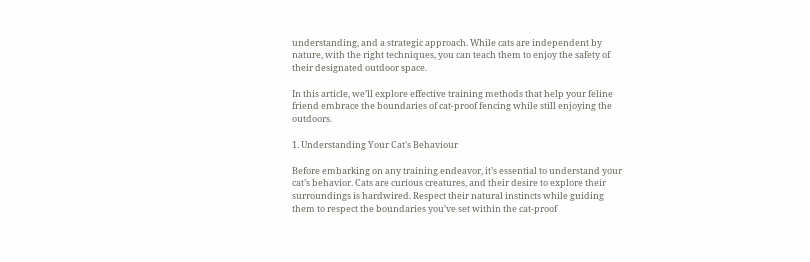understanding, and a strategic approach. While cats are independent by nature, with the right techniques, you can teach them to enjoy the safety of their designated outdoor space.

In this article, we’ll explore effective training methods that help your feline friend embrace the boundaries of cat-proof fencing while still enjoying the outdoors.

1. Understanding Your Cat’s Behaviour

Before embarking on any training endeavor, it’s essential to understand your cat’s behavior. Cats are curious creatures, and their desire to explore their surroundings is hardwired. Respect their natural instincts while guiding them to respect the boundaries you’ve set within the cat-proof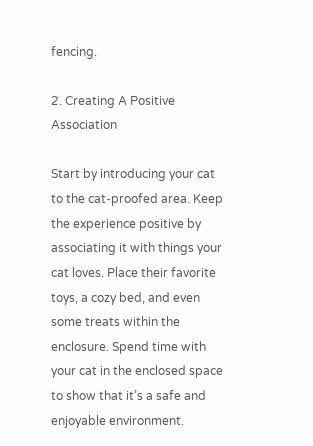fencing.

2. Creating A Positive Association

Start by introducing your cat to the cat-proofed area. Keep the experience positive by associating it with things your cat loves. Place their favorite toys, a cozy bed, and even some treats within the enclosure. Spend time with your cat in the enclosed space to show that it’s a safe and enjoyable environment.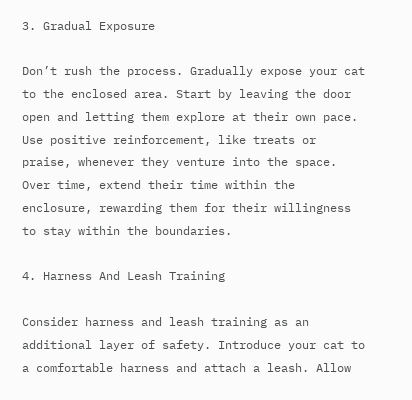3. Gradual Exposure

Don’t rush the process. Gradually expose your cat to the enclosed area. Start by leaving the door open and letting them explore at their own pace. Use positive reinforcement, like treats or praise, whenever they venture into the space. Over time, extend their time within the enclosure, rewarding them for their willingness to stay within the boundaries.

4. Harness And Leash Training

Consider harness and leash training as an additional layer of safety. Introduce your cat to a comfortable harness and attach a leash. Allow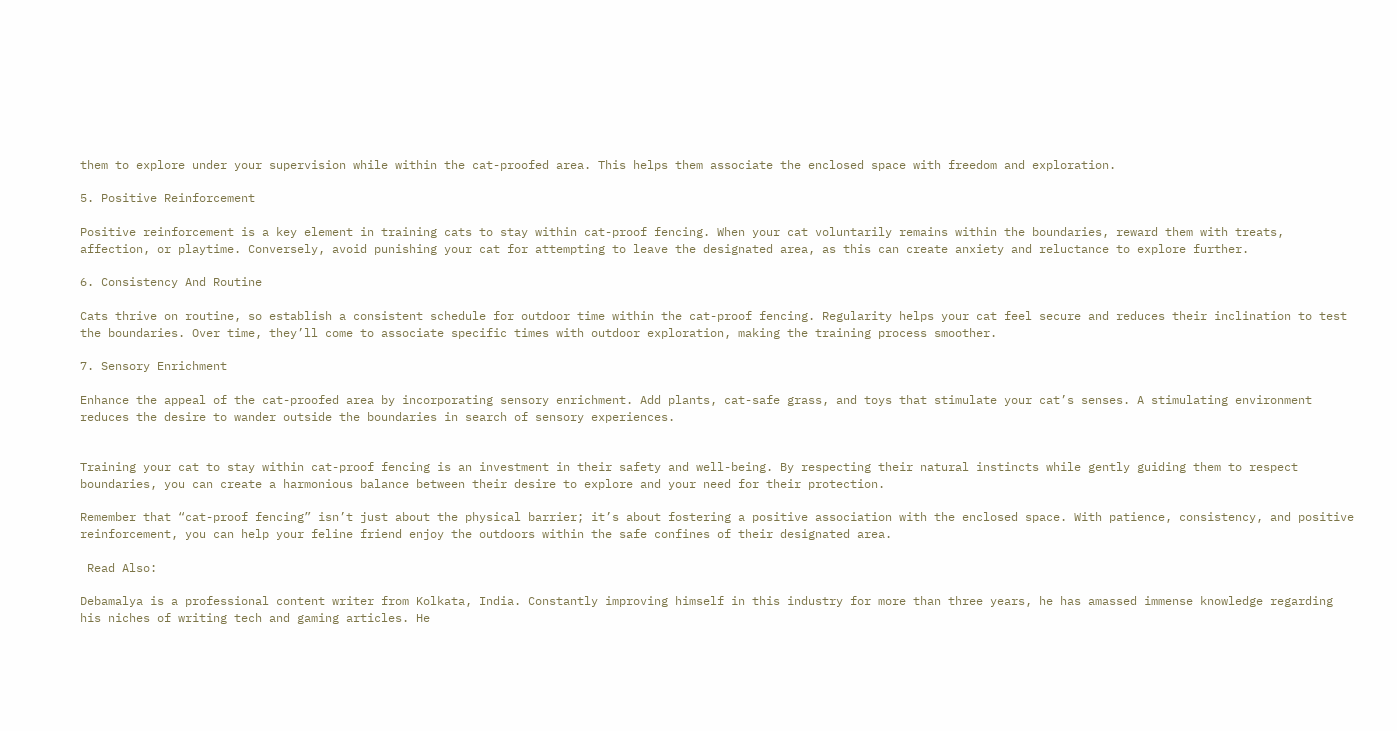them to explore under your supervision while within the cat-proofed area. This helps them associate the enclosed space with freedom and exploration.

5. Positive Reinforcement

Positive reinforcement is a key element in training cats to stay within cat-proof fencing. When your cat voluntarily remains within the boundaries, reward them with treats, affection, or playtime. Conversely, avoid punishing your cat for attempting to leave the designated area, as this can create anxiety and reluctance to explore further.

6. Consistency And Routine

Cats thrive on routine, so establish a consistent schedule for outdoor time within the cat-proof fencing. Regularity helps your cat feel secure and reduces their inclination to test the boundaries. Over time, they’ll come to associate specific times with outdoor exploration, making the training process smoother.

7. Sensory Enrichment

Enhance the appeal of the cat-proofed area by incorporating sensory enrichment. Add plants, cat-safe grass, and toys that stimulate your cat’s senses. A stimulating environment reduces the desire to wander outside the boundaries in search of sensory experiences.


Training your cat to stay within cat-proof fencing is an investment in their safety and well-being. By respecting their natural instincts while gently guiding them to respect boundaries, you can create a harmonious balance between their desire to explore and your need for their protection.

Remember that “cat-proof fencing” isn’t just about the physical barrier; it’s about fostering a positive association with the enclosed space. With patience, consistency, and positive reinforcement, you can help your feline friend enjoy the outdoors within the safe confines of their designated area.

 Read Also:

Debamalya is a professional content writer from Kolkata, India. Constantly improving himself in this industry for more than three years, he has amassed immense knowledge regarding his niches of writing tech and gaming articles. He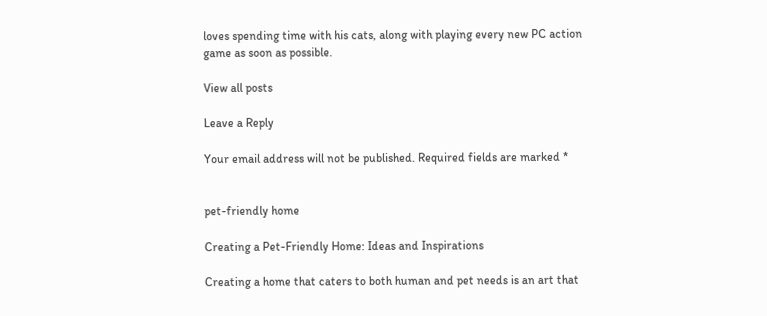loves spending time with his cats, along with playing every new PC action game as soon as possible.

View all posts

Leave a Reply

Your email address will not be published. Required fields are marked *


pet-friendly home

Creating a Pet-Friendly Home: Ideas and Inspirations

Creating a home that caters to both human and pet needs is an art that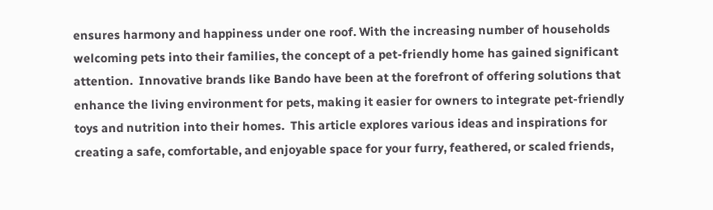ensures harmony and happiness under one roof. With the increasing number of households welcoming pets into their families, the concept of a pet-friendly home has gained significant attention.  Innovative brands like Bando have been at the forefront of offering solutions that enhance the living environment for pets, making it easier for owners to integrate pet-friendly toys and nutrition into their homes.  This article explores various ideas and inspirations for creating a safe, comfortable, and enjoyable space for your furry, feathered, or scaled friends,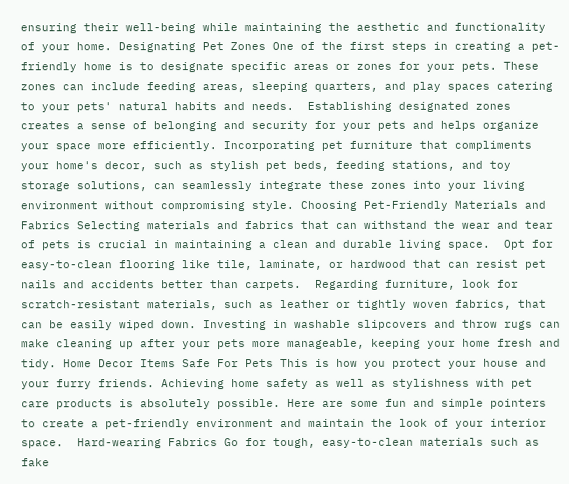ensuring their well-being while maintaining the aesthetic and functionality of your home. Designating Pet Zones One of the first steps in creating a pet-friendly home is to designate specific areas or zones for your pets. These zones can include feeding areas, sleeping quarters, and play spaces catering to your pets' natural habits and needs.  Establishing designated zones creates a sense of belonging and security for your pets and helps organize your space more efficiently. Incorporating pet furniture that compliments your home's decor, such as stylish pet beds, feeding stations, and toy storage solutions, can seamlessly integrate these zones into your living environment without compromising style. Choosing Pet-Friendly Materials and Fabrics Selecting materials and fabrics that can withstand the wear and tear of pets is crucial in maintaining a clean and durable living space.  Opt for easy-to-clean flooring like tile, laminate, or hardwood that can resist pet nails and accidents better than carpets.  Regarding furniture, look for scratch-resistant materials, such as leather or tightly woven fabrics, that can be easily wiped down. Investing in washable slipcovers and throw rugs can make cleaning up after your pets more manageable, keeping your home fresh and tidy. Home Decor Items Safe For Pets This is how you protect your house and your furry friends. Achieving home safety as well as stylishness with pet care products is absolutely possible. Here are some fun and simple pointers to create a pet-friendly environment and maintain the look of your interior space.  Hard-wearing Fabrics Go for tough, easy-to-clean materials such as fake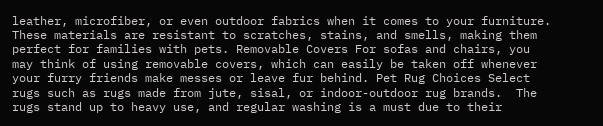leather, microfiber, or even outdoor fabrics when it comes to your furniture.  These materials are resistant to scratches, stains, and smells, making them perfect for families with pets. Removable Covers For sofas and chairs, you may think of using removable covers, which can easily be taken off whenever your furry friends make messes or leave fur behind. Pet Rug Choices Select rugs such as rugs made from jute, sisal, or indoor-outdoor rug brands.  The rugs stand up to heavy use, and regular washing is a must due to their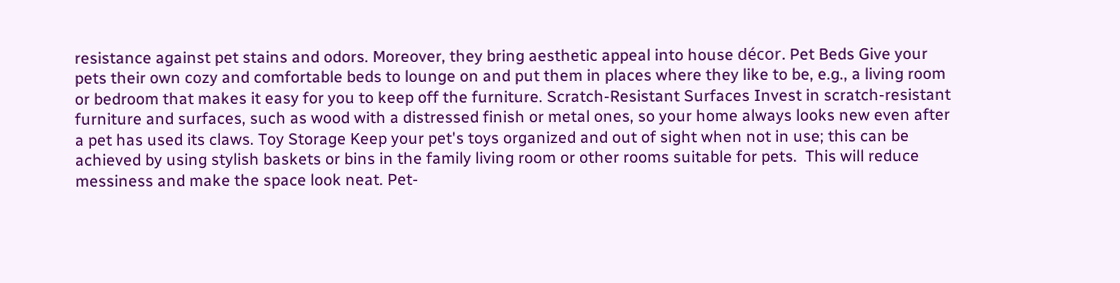resistance against pet stains and odors. Moreover, they bring aesthetic appeal into house décor. Pet Beds Give your pets their own cozy and comfortable beds to lounge on and put them in places where they like to be, e.g., a living room or bedroom that makes it easy for you to keep off the furniture. Scratch-Resistant Surfaces Invest in scratch-resistant furniture and surfaces, such as wood with a distressed finish or metal ones, so your home always looks new even after a pet has used its claws. Toy Storage Keep your pet's toys organized and out of sight when not in use; this can be achieved by using stylish baskets or bins in the family living room or other rooms suitable for pets.  This will reduce messiness and make the space look neat. Pet-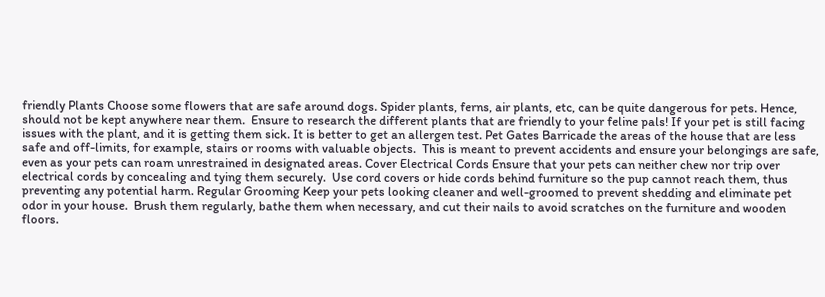friendly Plants Choose some flowers that are safe around dogs. Spider plants, ferns, air plants, etc, can be quite dangerous for pets. Hence, should not be kept anywhere near them.  Ensure to research the different plants that are friendly to your feline pals! If your pet is still facing issues with the plant, and it is getting them sick. It is better to get an allergen test. Pet Gates Barricade the areas of the house that are less safe and off-limits, for example, stairs or rooms with valuable objects.  This is meant to prevent accidents and ensure your belongings are safe, even as your pets can roam unrestrained in designated areas. Cover Electrical Cords Ensure that your pets can neither chew nor trip over electrical cords by concealing and tying them securely.  Use cord covers or hide cords behind furniture so the pup cannot reach them, thus preventing any potential harm. Regular Grooming Keep your pets looking cleaner and well-groomed to prevent shedding and eliminate pet odor in your house.  Brush them regularly, bathe them when necessary, and cut their nails to avoid scratches on the furniture and wooden floors.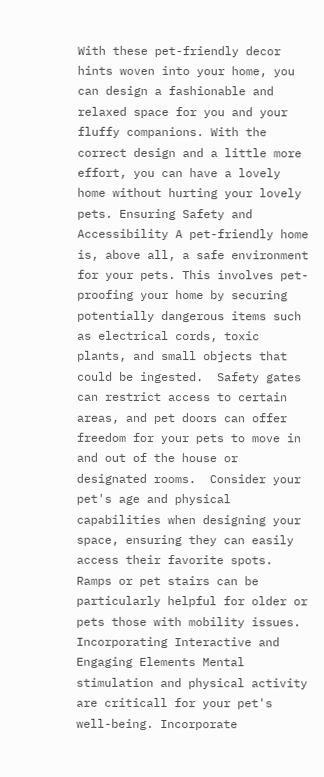With these pet-friendly decor hints woven into your home, you can design a fashionable and relaxed space for you and your fluffy companions. With the correct design and a little more effort, you can have a lovely home without hurting your lovely pets. Ensuring Safety and Accessibility A pet-friendly home is, above all, a safe environment for your pets. This involves pet-proofing your home by securing potentially dangerous items such as electrical cords, toxic plants, and small objects that could be ingested.  Safety gates can restrict access to certain areas, and pet doors can offer freedom for your pets to move in and out of the house or designated rooms.  Consider your pet's age and physical capabilities when designing your space, ensuring they can easily access their favorite spots. Ramps or pet stairs can be particularly helpful for older or pets those with mobility issues. Incorporating Interactive and Engaging Elements Mental stimulation and physical activity are criticall for your pet's well-being. Incorporate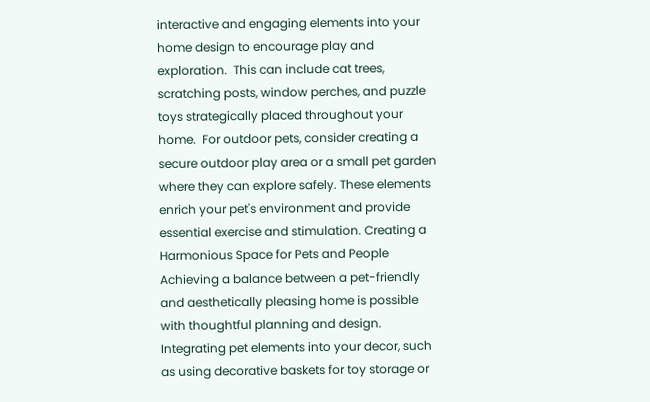interactive and engaging elements into your home design to encourage play and exploration.  This can include cat trees, scratching posts, window perches, and puzzle toys strategically placed throughout your home.  For outdoor pets, consider creating a secure outdoor play area or a small pet garden where they can explore safely. These elements enrich your pet's environment and provide essential exercise and stimulation. Creating a Harmonious Space for Pets and People Achieving a balance between a pet-friendly and aesthetically pleasing home is possible with thoughtful planning and design. Integrating pet elements into your decor, such as using decorative baskets for toy storage or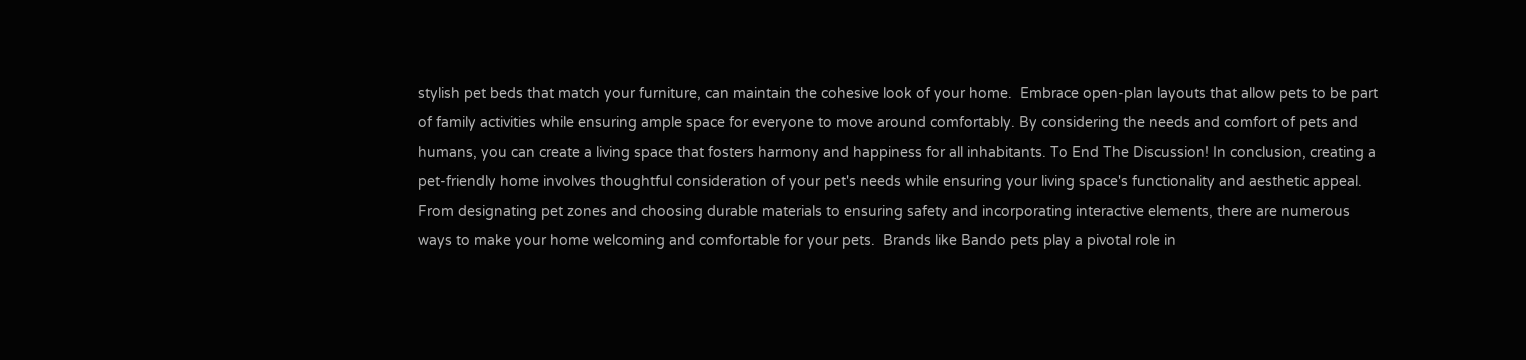stylish pet beds that match your furniture, can maintain the cohesive look of your home.  Embrace open-plan layouts that allow pets to be part of family activities while ensuring ample space for everyone to move around comfortably. By considering the needs and comfort of pets and humans, you can create a living space that fosters harmony and happiness for all inhabitants. To End The Discussion! In conclusion, creating a pet-friendly home involves thoughtful consideration of your pet's needs while ensuring your living space's functionality and aesthetic appeal. From designating pet zones and choosing durable materials to ensuring safety and incorporating interactive elements, there are numerous ways to make your home welcoming and comfortable for your pets.  Brands like Bando pets play a pivotal role in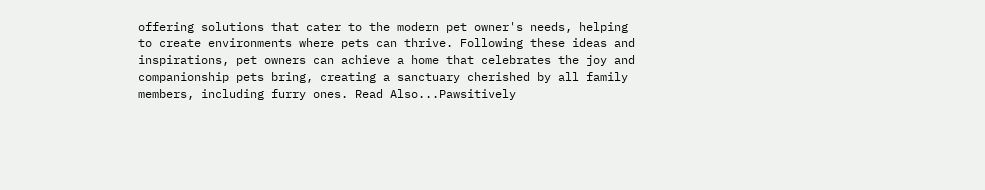offering solutions that cater to the modern pet owner's needs, helping to create environments where pets can thrive. Following these ideas and inspirations, pet owners can achieve a home that celebrates the joy and companionship pets bring, creating a sanctuary cherished by all family members, including furry ones. Read Also...Pawsitively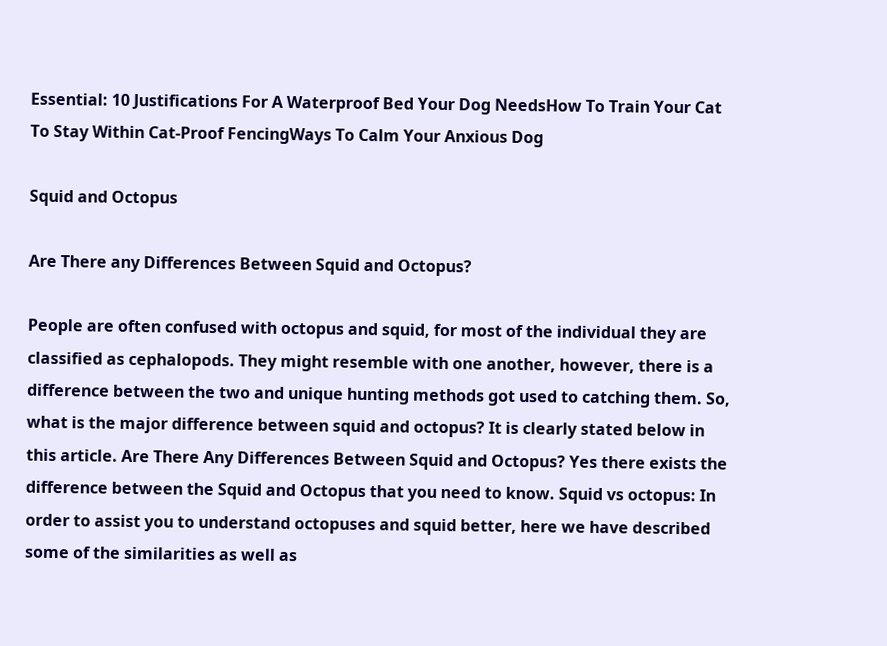Essential: 10 Justifications For A Waterproof Bed Your Dog NeedsHow To Train Your Cat To Stay Within Cat-Proof FencingWays To Calm Your Anxious Dog

Squid and Octopus

Are There any Differences Between Squid and Octopus?

People are often confused with octopus and squid, for most of the individual they are classified as cephalopods. They might resemble with one another, however, there is a difference between the two and unique hunting methods got used to catching them. So, what is the major difference between squid and octopus? It is clearly stated below in this article. Are There Any Differences Between Squid and Octopus? Yes there exists the difference between the Squid and Octopus that you need to know. Squid vs octopus: In order to assist you to understand octopuses and squid better, here we have described some of the similarities as well as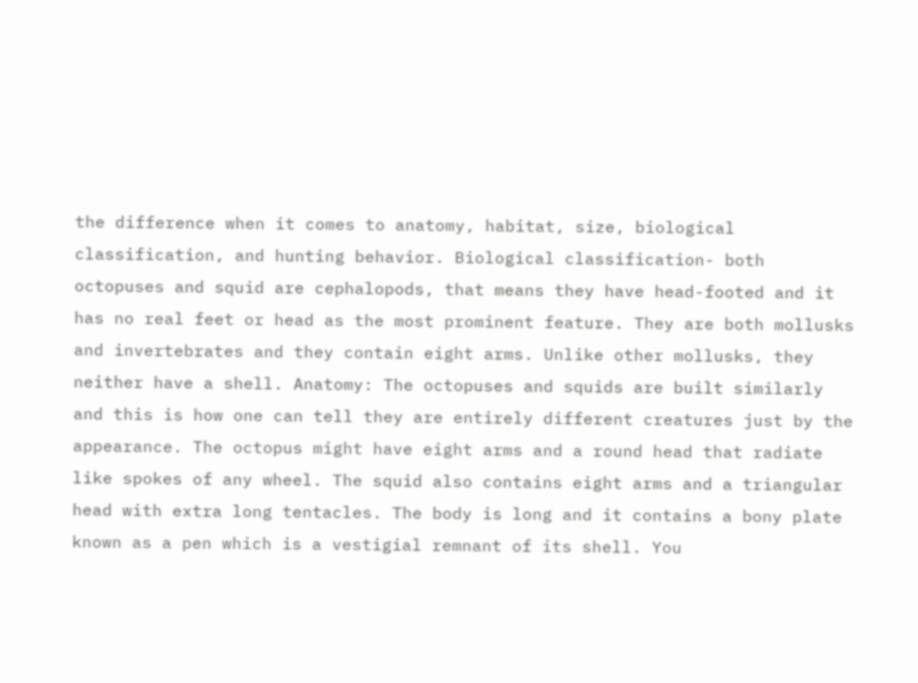the difference when it comes to anatomy, habitat, size, biological classification, and hunting behavior. Biological classification- both octopuses and squid are cephalopods, that means they have head-footed and it has no real feet or head as the most prominent feature. They are both mollusks and invertebrates and they contain eight arms. Unlike other mollusks, they neither have a shell. Anatomy: The octopuses and squids are built similarly and this is how one can tell they are entirely different creatures just by the appearance. The octopus might have eight arms and a round head that radiate like spokes of any wheel. The squid also contains eight arms and a triangular head with extra long tentacles. The body is long and it contains a bony plate known as a pen which is a vestigial remnant of its shell. You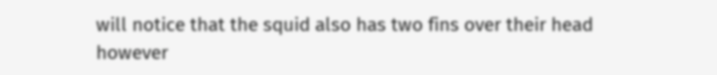will notice that the squid also has two fins over their head however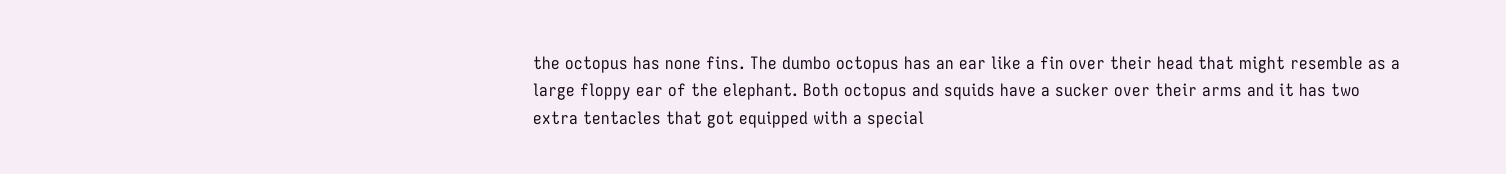the octopus has none fins. The dumbo octopus has an ear like a fin over their head that might resemble as a large floppy ear of the elephant. Both octopus and squids have a sucker over their arms and it has two extra tentacles that got equipped with a special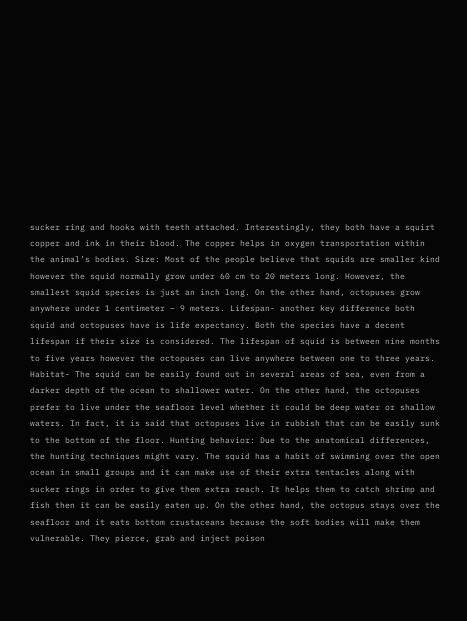sucker ring and hooks with teeth attached. Interestingly, they both have a squirt copper and ink in their blood. The copper helps in oxygen transportation within the animal’s bodies. Size: Most of the people believe that squids are smaller kind however the squid normally grow under 60 cm to 20 meters long. However, the smallest squid species is just an inch long. On the other hand, octopuses grow anywhere under 1 centimeter – 9 meters. Lifespan- another key difference both squid and octopuses have is life expectancy. Both the species have a decent lifespan if their size is considered. The lifespan of squid is between nine months to five years however the octopuses can live anywhere between one to three years. Habitat- The squid can be easily found out in several areas of sea, even from a darker depth of the ocean to shallower water. On the other hand, the octopuses prefer to live under the seafloor level whether it could be deep water or shallow waters. In fact, it is said that octopuses live in rubbish that can be easily sunk to the bottom of the floor. Hunting behavior: Due to the anatomical differences, the hunting techniques might vary. The squid has a habit of swimming over the open ocean in small groups and it can make use of their extra tentacles along with sucker rings in order to give them extra reach. It helps them to catch shrimp and fish then it can be easily eaten up. On the other hand, the octopus stays over the seafloor and it eats bottom crustaceans because the soft bodies will make them vulnerable. They pierce, grab and inject poison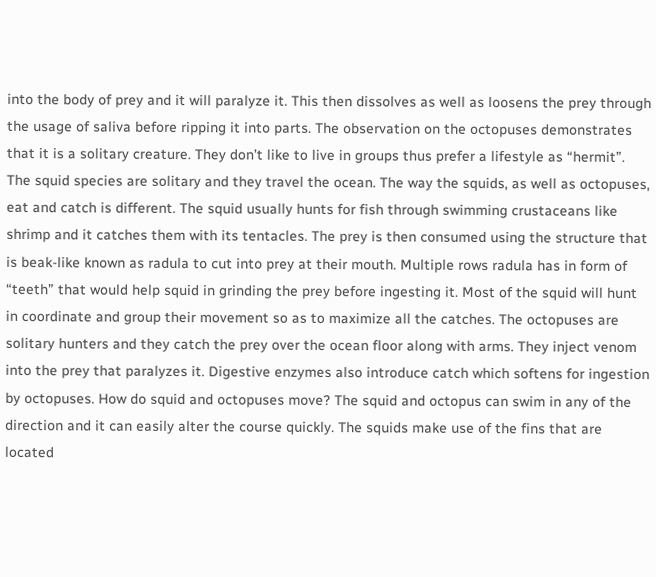into the body of prey and it will paralyze it. This then dissolves as well as loosens the prey through the usage of saliva before ripping it into parts. The observation on the octopuses demonstrates that it is a solitary creature. They don’t like to live in groups thus prefer a lifestyle as “hermit”. The squid species are solitary and they travel the ocean. The way the squids, as well as octopuses, eat and catch is different. The squid usually hunts for fish through swimming crustaceans like shrimp and it catches them with its tentacles. The prey is then consumed using the structure that is beak-like known as radula to cut into prey at their mouth. Multiple rows radula has in form of “teeth” that would help squid in grinding the prey before ingesting it. Most of the squid will hunt in coordinate and group their movement so as to maximize all the catches. The octopuses are solitary hunters and they catch the prey over the ocean floor along with arms. They inject venom into the prey that paralyzes it. Digestive enzymes also introduce catch which softens for ingestion by octopuses. How do squid and octopuses move? The squid and octopus can swim in any of the direction and it can easily alter the course quickly. The squids make use of the fins that are located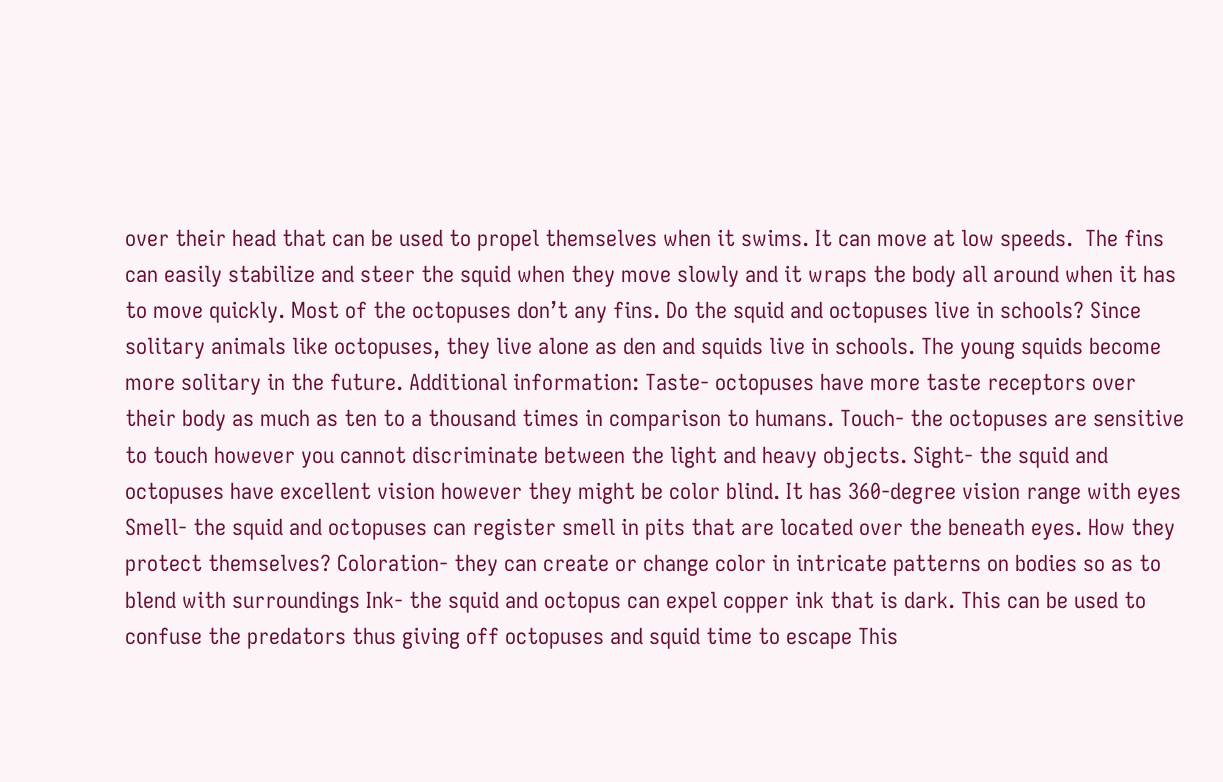over their head that can be used to propel themselves when it swims. It can move at low speeds.  The fins can easily stabilize and steer the squid when they move slowly and it wraps the body all around when it has to move quickly. Most of the octopuses don’t any fins. Do the squid and octopuses live in schools? Since solitary animals like octopuses, they live alone as den and squids live in schools. The young squids become more solitary in the future. Additional information: Taste- octopuses have more taste receptors over their body as much as ten to a thousand times in comparison to humans. Touch- the octopuses are sensitive to touch however you cannot discriminate between the light and heavy objects. Sight- the squid and octopuses have excellent vision however they might be color blind. It has 360-degree vision range with eyes Smell- the squid and octopuses can register smell in pits that are located over the beneath eyes. How they protect themselves? Coloration- they can create or change color in intricate patterns on bodies so as to blend with surroundings Ink- the squid and octopus can expel copper ink that is dark. This can be used to confuse the predators thus giving off octopuses and squid time to escape This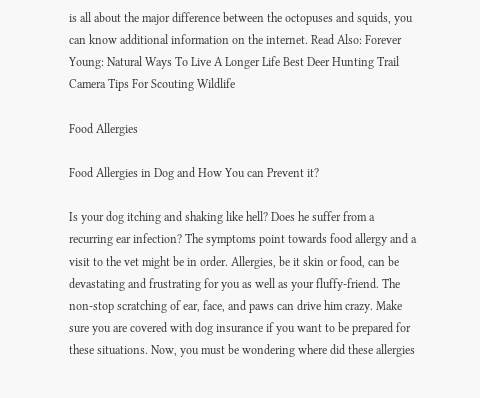is all about the major difference between the octopuses and squids, you can know additional information on the internet. Read Also: Forever Young: Natural Ways To Live A Longer Life Best Deer Hunting Trail Camera Tips For Scouting Wildlife

Food Allergies

Food Allergies in Dog and How You can Prevent it?

Is your dog itching and shaking like hell? Does he suffer from a recurring ear infection? The symptoms point towards food allergy and a visit to the vet might be in order. Allergies, be it skin or food, can be devastating and frustrating for you as well as your fluffy-friend. The non-stop scratching of ear, face, and paws can drive him crazy. Make sure you are covered with dog insurance if you want to be prepared for these situations. Now, you must be wondering where did these allergies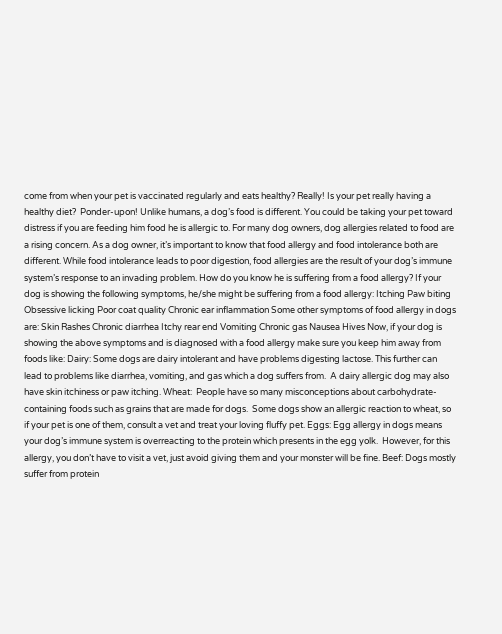come from when your pet is vaccinated regularly and eats healthy? Really! Is your pet really having a healthy diet?  Ponder-upon! Unlike humans, a dog’s food is different. You could be taking your pet toward distress if you are feeding him food he is allergic to. For many dog owners, dog allergies related to food are a rising concern. As a dog owner, it’s important to know that food allergy and food intolerance both are different. While food intolerance leads to poor digestion, food allergies are the result of your dog’s immune system’s response to an invading problem. How do you know he is suffering from a food allergy? If your dog is showing the following symptoms, he/she might be suffering from a food allergy: Itching Paw biting Obsessive licking Poor coat quality Chronic ear inflammation Some other symptoms of food allergy in dogs are: Skin Rashes Chronic diarrhea Itchy rear end Vomiting Chronic gas Nausea Hives Now, if your dog is showing the above symptoms and is diagnosed with a food allergy make sure you keep him away from foods like: Dairy: Some dogs are dairy intolerant and have problems digesting lactose. This further can lead to problems like diarrhea, vomiting, and gas which a dog suffers from.  A dairy allergic dog may also have skin itchiness or paw itching. Wheat:  People have so many misconceptions about carbohydrate-containing foods such as grains that are made for dogs.  Some dogs show an allergic reaction to wheat, so if your pet is one of them, consult a vet and treat your loving fluffy pet. Eggs: Egg allergy in dogs means your dog’s immune system is overreacting to the protein which presents in the egg yolk.  However, for this allergy, you don’t have to visit a vet, just avoid giving them and your monster will be fine. Beef: Dogs mostly suffer from protein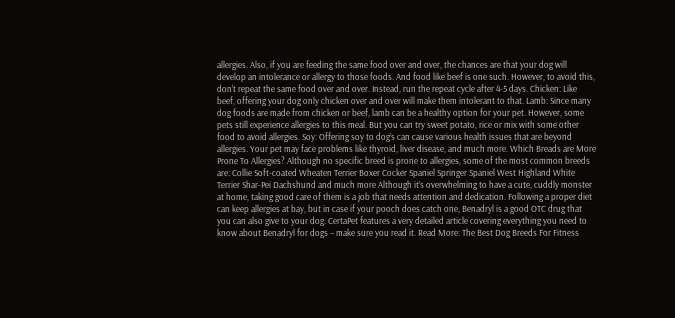allergies. Also, if you are feeding the same food over and over, the chances are that your dog will develop an intolerance or allergy to those foods. And food like beef is one such. However, to avoid this, don’t repeat the same food over and over. Instead, run the repeat cycle after 4-5 days. Chicken: Like beef, offering your dog only chicken over and over will make them intolerant to that. Lamb: Since many dog foods are made from chicken or beef, lamb can be a healthy option for your pet. However, some pets still experience allergies to this meal. But you can try sweet potato, rice or mix with some other food to avoid allergies. Soy: Offering soy to dog’s can cause various health issues that are beyond allergies. Your pet may face problems like thyroid, liver disease, and much more. Which Breads are More Prone To Allergies? Although no specific breed is prone to allergies, some of the most common breeds are: Collie Soft-coated Wheaten Terrier Boxer Cocker Spaniel Springer Spaniel West Highland White Terrier Shar-Pei Dachshund and much more Although it’s overwhelming to have a cute, cuddly monster at home, taking good care of them is a job that needs attention and dedication. Following a proper diet can keep allergies at bay, but in case if your pooch does catch one, Benadryl is a good OTC drug that you can also give to your dog. CertaPet features a very detailed article covering everything you need to know about Benadryl for dogs – make sure you read it. Read More: The Best Dog Breeds For Fitness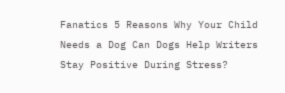Fanatics 5 Reasons Why Your Child Needs a Dog Can Dogs Help Writers Stay Positive During Stress?